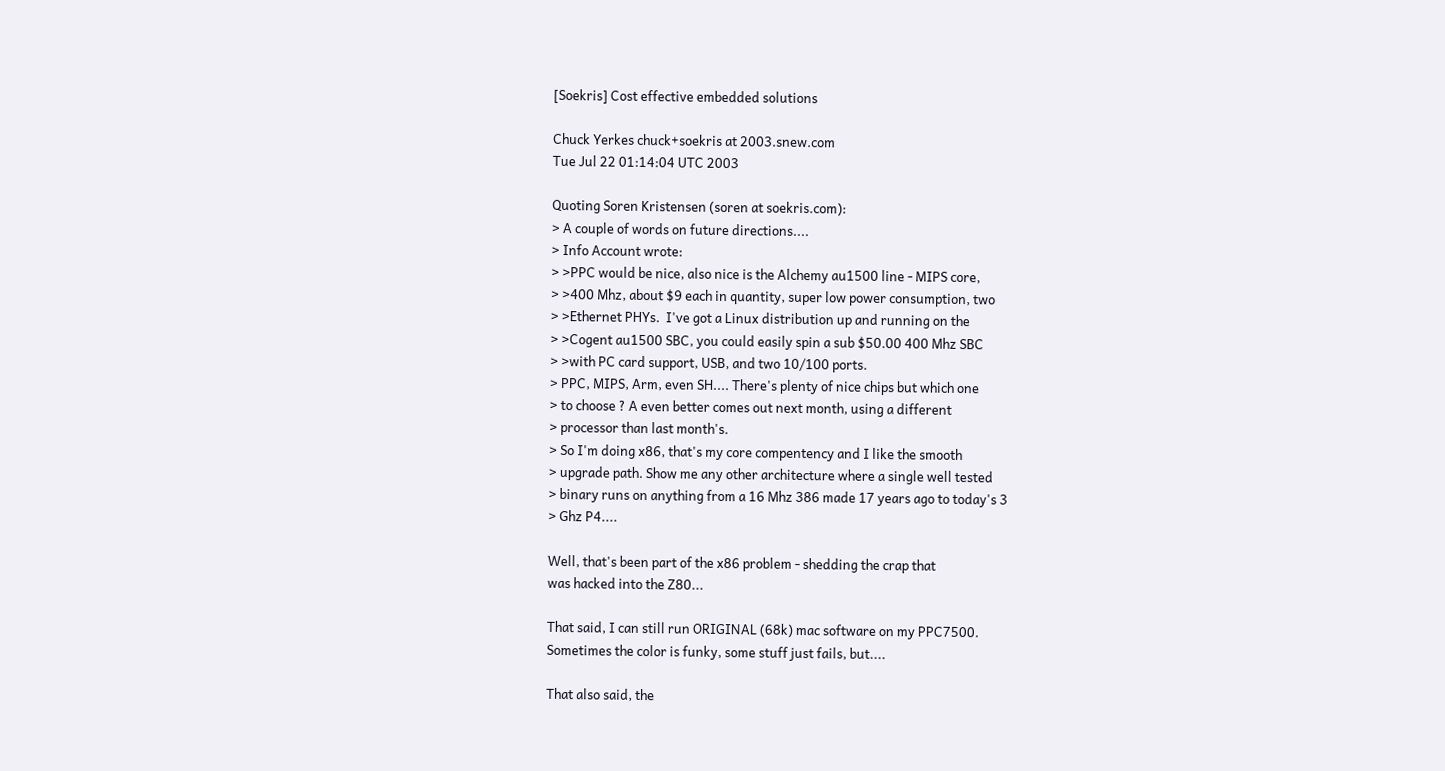[Soekris] Cost effective embedded solutions

Chuck Yerkes chuck+soekris at 2003.snew.com
Tue Jul 22 01:14:04 UTC 2003

Quoting Soren Kristensen (soren at soekris.com):
> A couple of words on future directions....
> Info Account wrote:
> >PPC would be nice, also nice is the Alchemy au1500 line - MIPS core,
> >400 Mhz, about $9 each in quantity, super low power consumption, two
> >Ethernet PHYs.  I've got a Linux distribution up and running on the
> >Cogent au1500 SBC, you could easily spin a sub $50.00 400 Mhz SBC
> >with PC card support, USB, and two 10/100 ports.
> PPC, MIPS, Arm, even SH.... There's plenty of nice chips but which one
> to choose ? A even better comes out next month, using a different
> processor than last month's.
> So I'm doing x86, that's my core compentency and I like the smooth
> upgrade path. Show me any other architecture where a single well tested
> binary runs on anything from a 16 Mhz 386 made 17 years ago to today's 3
> Ghz P4....

Well, that's been part of the x86 problem - shedding the crap that
was hacked into the Z80...

That said, I can still run ORIGINAL (68k) mac software on my PPC7500.
Sometimes the color is funky, some stuff just fails, but....

That also said, the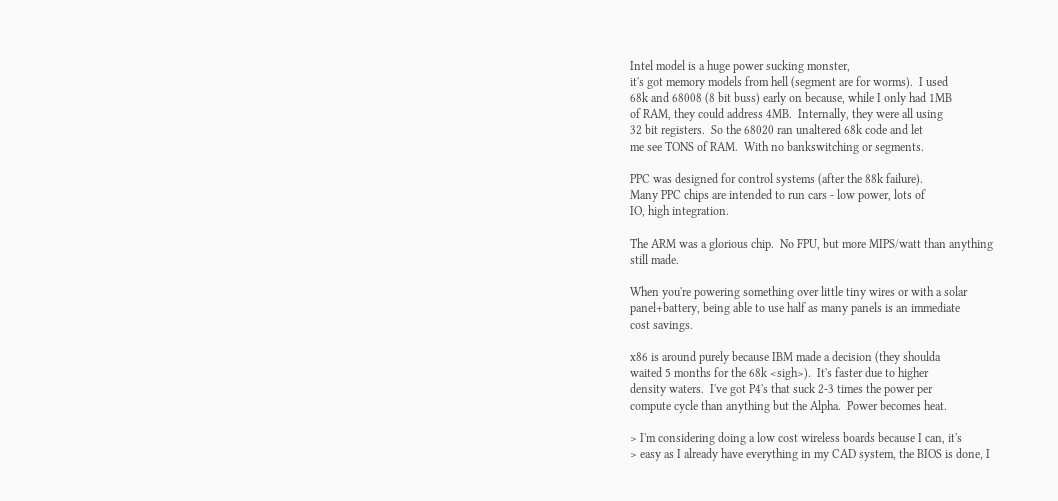Intel model is a huge power sucking monster,
it's got memory models from hell (segment are for worms).  I used
68k and 68008 (8 bit buss) early on because, while I only had 1MB
of RAM, they could address 4MB.  Internally, they were all using
32 bit registers.  So the 68020 ran unaltered 68k code and let
me see TONS of RAM.  With no bankswitching or segments.

PPC was designed for control systems (after the 88k failure).
Many PPC chips are intended to run cars - low power, lots of
IO, high integration.

The ARM was a glorious chip.  No FPU, but more MIPS/watt than anything
still made.

When you're powering something over little tiny wires or with a solar
panel+battery, being able to use half as many panels is an immediate
cost savings.

x86 is around purely because IBM made a decision (they shoulda
waited 5 months for the 68k <sigh>).  It's faster due to higher
density waters.  I've got P4's that suck 2-3 times the power per
compute cycle than anything but the Alpha.  Power becomes heat.

> I'm considering doing a low cost wireless boards because I can, it's
> easy as I already have everything in my CAD system, the BIOS is done, I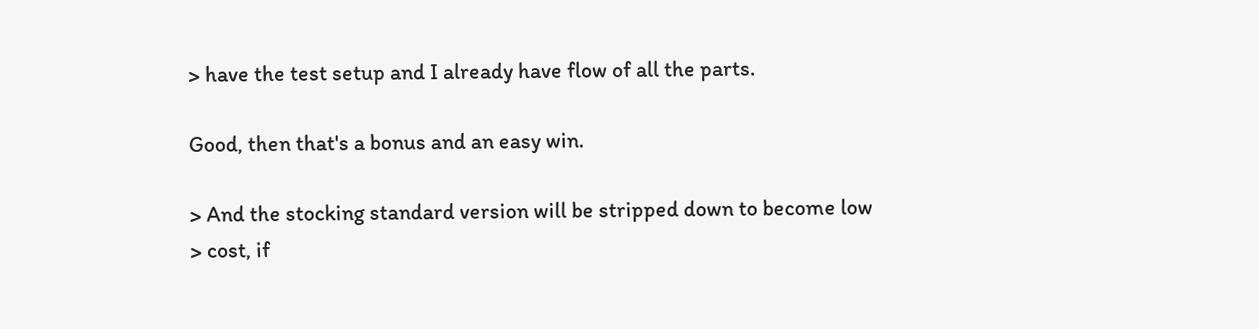> have the test setup and I already have flow of all the parts.

Good, then that's a bonus and an easy win.

> And the stocking standard version will be stripped down to become low
> cost, if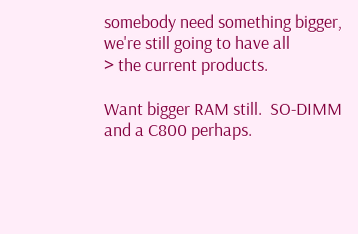somebody need something bigger, we're still going to have all
> the current products.

Want bigger RAM still.  SO-DIMM and a C800 perhaps.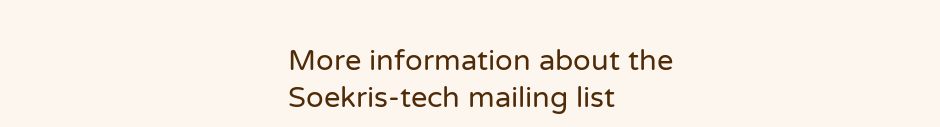More information about the Soekris-tech mailing list